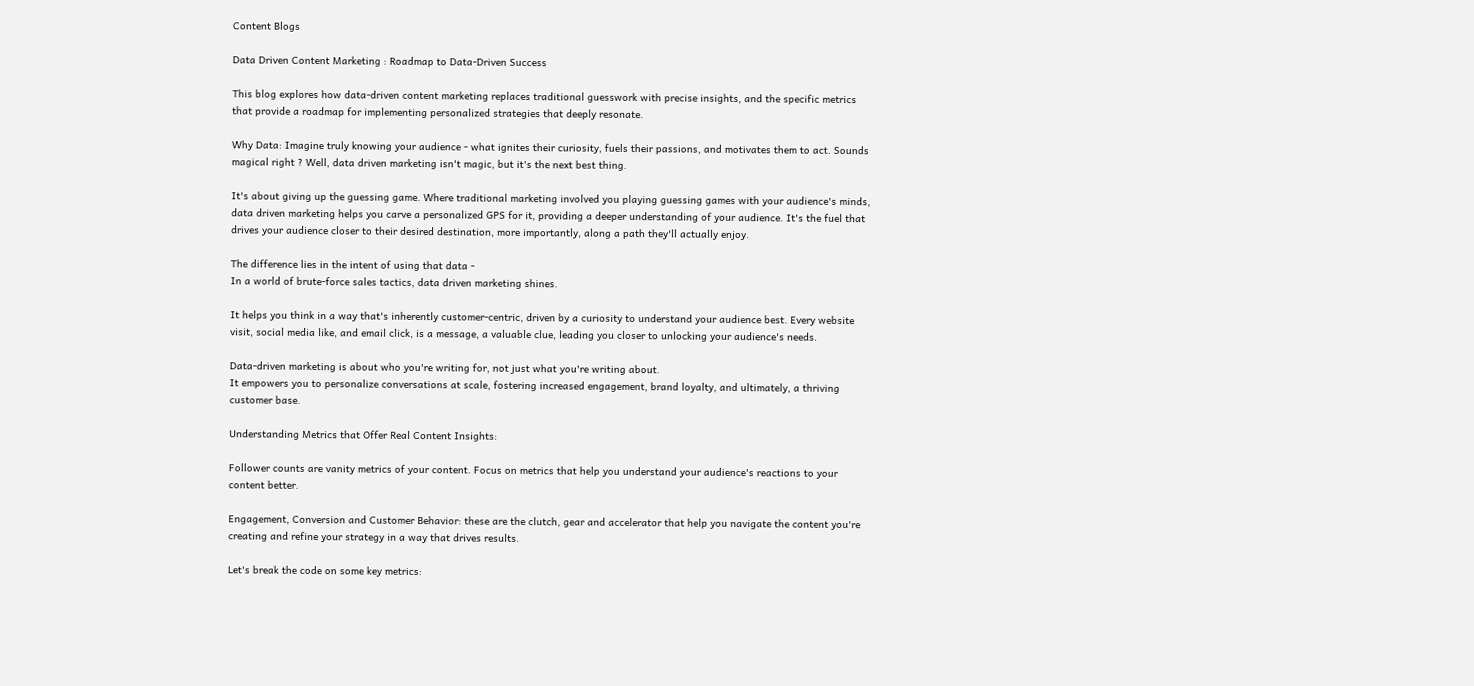Content Blogs

Data Driven Content Marketing : Roadmap to Data-Driven Success

This blog explores how data-driven content marketing replaces traditional guesswork with precise insights, and the specific metrics that provide a roadmap for implementing personalized strategies that deeply resonate.

Why Data: Imagine truly knowing your audience - what ignites their curiosity, fuels their passions, and motivates them to act. Sounds magical right ? Well, data driven marketing isn't magic, but it's the next best thing.

It's about giving up the guessing game. Where traditional marketing involved you playing guessing games with your audience's minds, data driven marketing helps you carve a personalized GPS for it, providing a deeper understanding of your audience. It's the fuel that drives your audience closer to their desired destination, more importantly, along a path they'll actually enjoy.

The difference lies in the intent of using that data -
In a world of brute-force sales tactics, data driven marketing shines.

It helps you think in a way that's inherently customer-centric, driven by a curiosity to understand your audience best. Every website visit, social media like, and email click, is a message, a valuable clue, leading you closer to unlocking your audience's needs.

Data-driven marketing is about who you're writing for, not just what you're writing about.
It empowers you to personalize conversations at scale, fostering increased engagement, brand loyalty, and ultimately, a thriving customer base.

Understanding Metrics that Offer Real Content Insights:

Follower counts are vanity metrics of your content. Focus on metrics that help you understand your audience's reactions to your content better.

Engagement, Conversion and Customer Behavior: these are the clutch, gear and accelerator that help you navigate the content you're creating and refine your strategy in a way that drives results.

Let's break the code on some key metrics: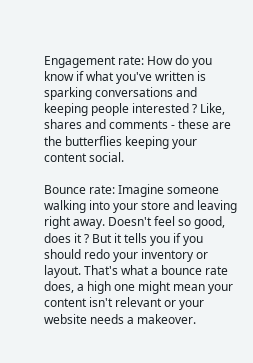Engagement rate: How do you know if what you've written is sparking conversations and keeping people interested ? Like, shares and comments - these are the butterflies keeping your content social.

Bounce rate: Imagine someone walking into your store and leaving right away. Doesn't feel so good, does it ? But it tells you if you should redo your inventory or layout. That's what a bounce rate does, a high one might mean your content isn't relevant or your website needs a makeover.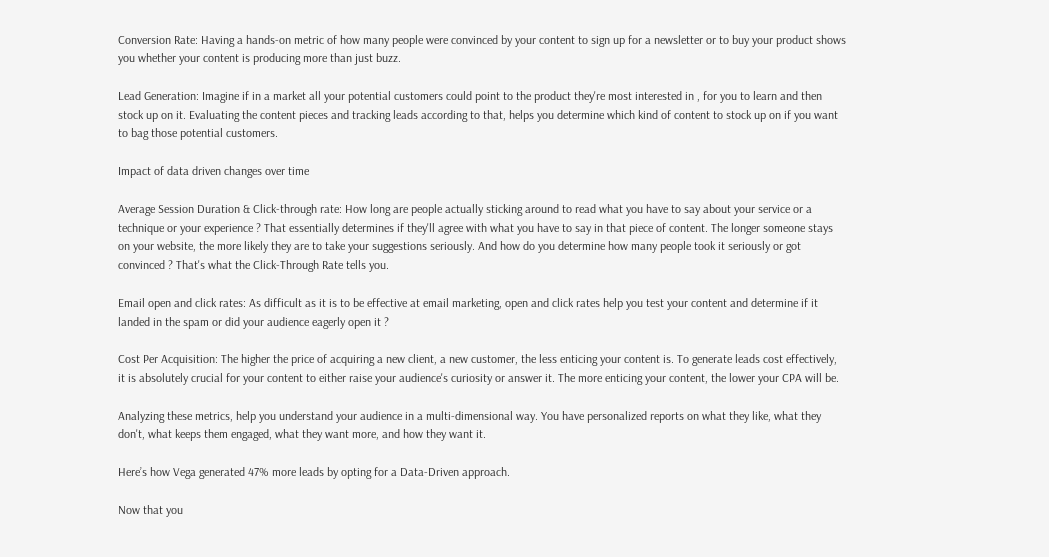Conversion Rate: Having a hands-on metric of how many people were convinced by your content to sign up for a newsletter or to buy your product shows you whether your content is producing more than just buzz.

Lead Generation: Imagine if in a market all your potential customers could point to the product they're most interested in , for you to learn and then stock up on it. Evaluating the content pieces and tracking leads according to that, helps you determine which kind of content to stock up on if you want to bag those potential customers.

Impact of data driven changes over time

Average Session Duration & Click-through rate: How long are people actually sticking around to read what you have to say about your service or a technique or your experience ? That essentially determines if they'll agree with what you have to say in that piece of content. The longer someone stays on your website, the more likely they are to take your suggestions seriously. And how do you determine how many people took it seriously or got convinced ? That's what the Click-Through Rate tells you.

Email open and click rates: As difficult as it is to be effective at email marketing, open and click rates help you test your content and determine if it landed in the spam or did your audience eagerly open it ?

Cost Per Acquisition: The higher the price of acquiring a new client, a new customer, the less enticing your content is. To generate leads cost effectively, it is absolutely crucial for your content to either raise your audience's curiosity or answer it. The more enticing your content, the lower your CPA will be.

Analyzing these metrics, help you understand your audience in a multi-dimensional way. You have personalized reports on what they like, what they don't, what keeps them engaged, what they want more, and how they want it.

Here’s how Vega generated 47% more leads by opting for a Data-Driven approach.

Now that you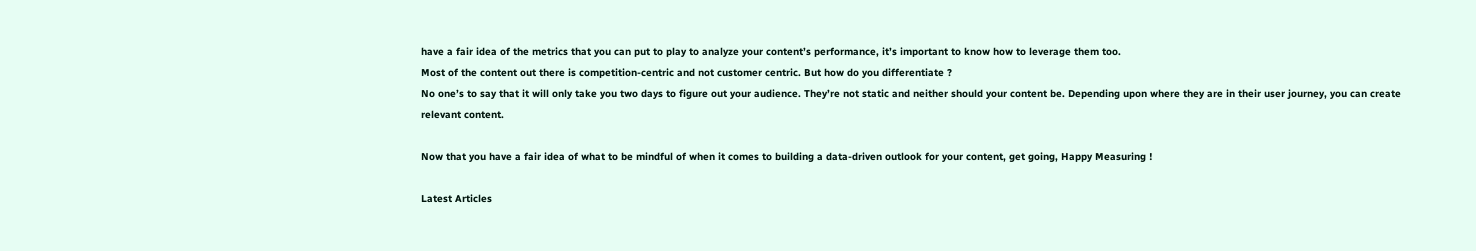have a fair idea of the metrics that you can put to play to analyze your content’s performance, it’s important to know how to leverage them too.
Most of the content out there is competition-centric and not customer centric. But how do you differentiate ?
No one’s to say that it will only take you two days to figure out your audience. They’re not static and neither should your content be. Depending upon where they are in their user journey, you can create relevant content.

Now that you have a fair idea of what to be mindful of when it comes to building a data-driven outlook for your content, get going, Happy Measuring !

Latest Articles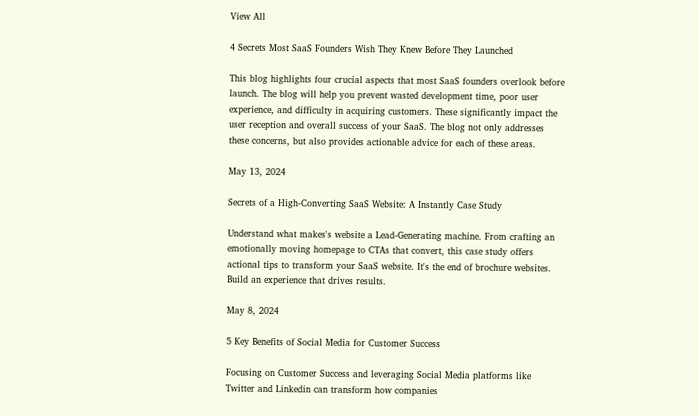View All

4 Secrets Most SaaS Founders Wish They Knew Before They Launched

This blog highlights four crucial aspects that most SaaS founders overlook before launch. The blog will help you prevent wasted development time, poor user experience, and difficulty in acquiring customers. These significantly impact the user reception and overall success of your SaaS. The blog not only addresses these concerns, but also provides actionable advice for each of these areas.

May 13, 2024

Secrets of a High-Converting SaaS Website: A Instantly Case Study

Understand what makes's website a Lead-Generating machine. From crafting an emotionally moving homepage to CTAs that convert, this case study offers actional tips to transform your SaaS website. It's the end of brochure websites. Build an experience that drives results.

May 8, 2024

5 Key Benefits of Social Media for Customer Success

Focusing on Customer Success and leveraging Social Media platforms like Twitter and Linkedin can transform how companies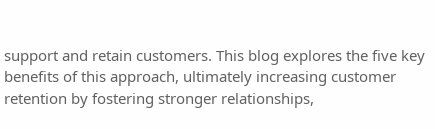support and retain customers. This blog explores the five key benefits of this approach, ultimately increasing customer retention by fostering stronger relationships,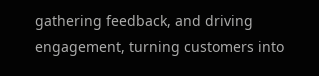gathering feedback, and driving engagement, turning customers into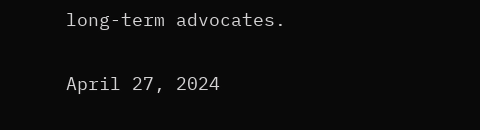long-term advocates.

April 27, 2024